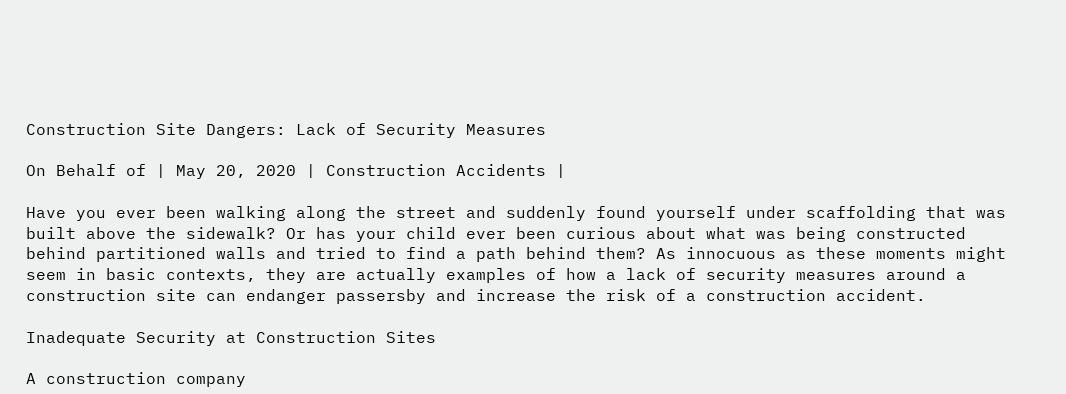Construction Site Dangers: Lack of Security Measures

On Behalf of | May 20, 2020 | Construction Accidents |

Have you ever been walking along the street and suddenly found yourself under scaffolding that was built above the sidewalk? Or has your child ever been curious about what was being constructed behind partitioned walls and tried to find a path behind them? As innocuous as these moments might seem in basic contexts, they are actually examples of how a lack of security measures around a construction site can endanger passersby and increase the risk of a construction accident.

Inadequate Security at Construction Sites

A construction company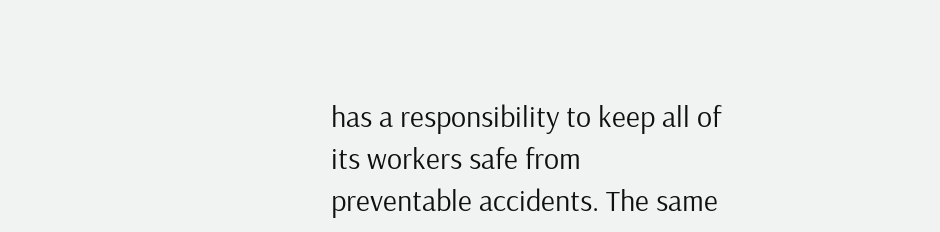has a responsibility to keep all of its workers safe from preventable accidents. The same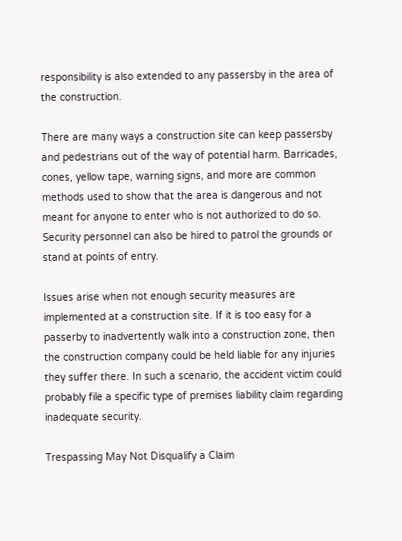responsibility is also extended to any passersby in the area of the construction.

There are many ways a construction site can keep passersby and pedestrians out of the way of potential harm. Barricades, cones, yellow tape, warning signs, and more are common methods used to show that the area is dangerous and not meant for anyone to enter who is not authorized to do so. Security personnel can also be hired to patrol the grounds or stand at points of entry.

Issues arise when not enough security measures are implemented at a construction site. If it is too easy for a passerby to inadvertently walk into a construction zone, then the construction company could be held liable for any injuries they suffer there. In such a scenario, the accident victim could probably file a specific type of premises liability claim regarding inadequate security.

Trespassing May Not Disqualify a Claim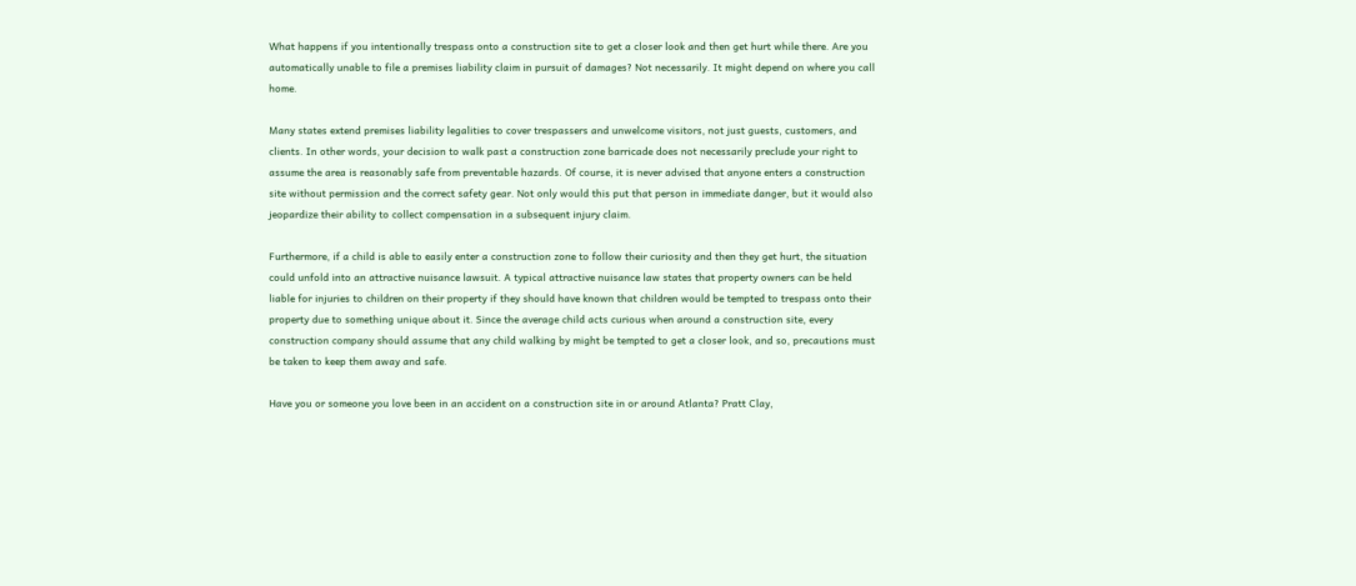What happens if you intentionally trespass onto a construction site to get a closer look and then get hurt while there. Are you automatically unable to file a premises liability claim in pursuit of damages? Not necessarily. It might depend on where you call home.

Many states extend premises liability legalities to cover trespassers and unwelcome visitors, not just guests, customers, and clients. In other words, your decision to walk past a construction zone barricade does not necessarily preclude your right to assume the area is reasonably safe from preventable hazards. Of course, it is never advised that anyone enters a construction site without permission and the correct safety gear. Not only would this put that person in immediate danger, but it would also jeopardize their ability to collect compensation in a subsequent injury claim.

Furthermore, if a child is able to easily enter a construction zone to follow their curiosity and then they get hurt, the situation could unfold into an attractive nuisance lawsuit. A typical attractive nuisance law states that property owners can be held liable for injuries to children on their property if they should have known that children would be tempted to trespass onto their property due to something unique about it. Since the average child acts curious when around a construction site, every construction company should assume that any child walking by might be tempted to get a closer look, and so, precautions must be taken to keep them away and safe.

Have you or someone you love been in an accident on a construction site in or around Atlanta? Pratt Clay,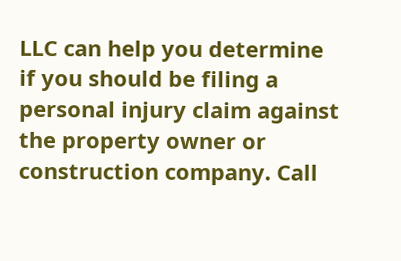LLC can help you determine if you should be filing a personal injury claim against the property owner or construction company. Call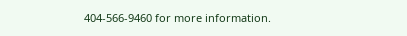404-566-9460 for more information.